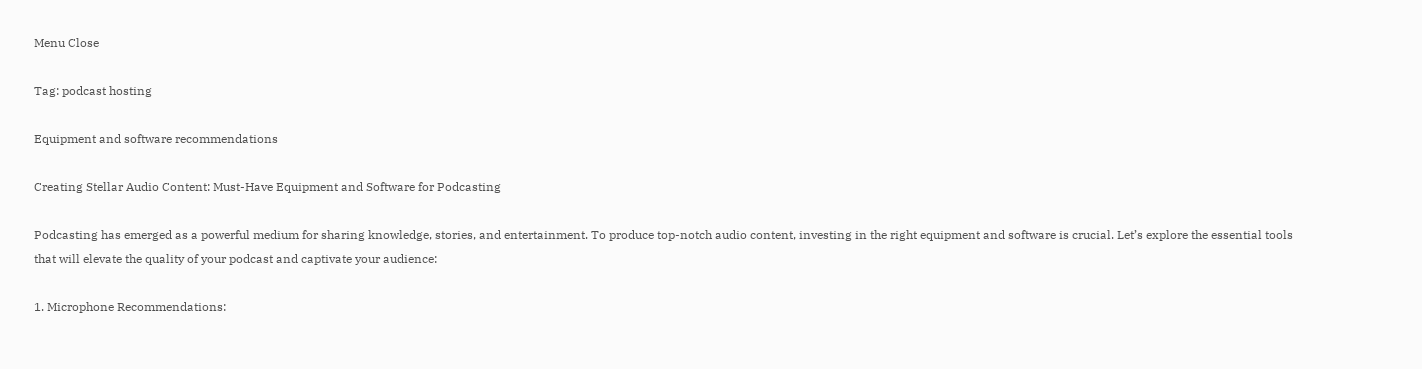Menu Close

Tag: podcast hosting

Equipment and software recommendations

Creating Stellar Audio Content: Must-Have Equipment and Software for Podcasting

Podcasting has emerged as a powerful medium for sharing knowledge, stories, and entertainment. To produce top-notch audio content, investing in the right equipment and software is crucial. Let’s explore the essential tools that will elevate the quality of your podcast and captivate your audience:

1. Microphone Recommendations: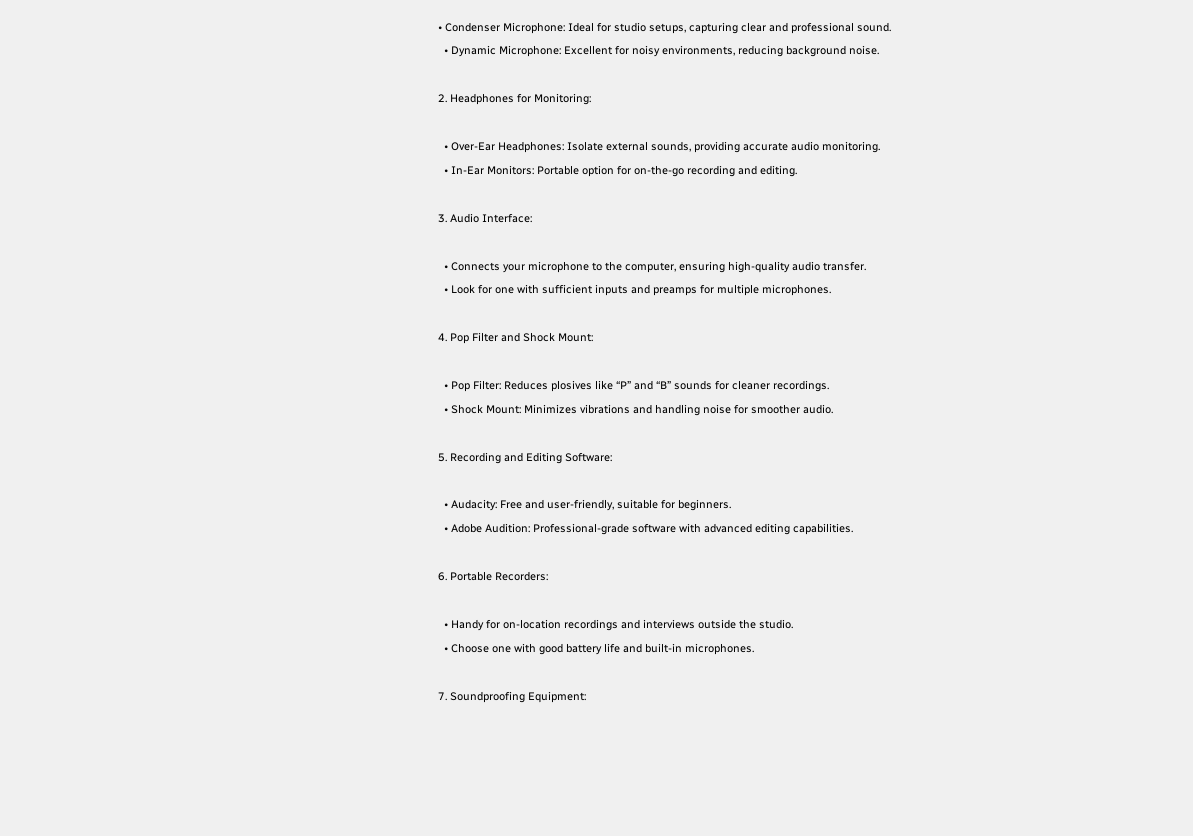• Condenser Microphone: Ideal for studio setups, capturing clear and professional sound.
  • Dynamic Microphone: Excellent for noisy environments, reducing background noise.

2. Headphones for Monitoring:

  • Over-Ear Headphones: Isolate external sounds, providing accurate audio monitoring.
  • In-Ear Monitors: Portable option for on-the-go recording and editing.

3. Audio Interface:

  • Connects your microphone to the computer, ensuring high-quality audio transfer.
  • Look for one with sufficient inputs and preamps for multiple microphones.

4. Pop Filter and Shock Mount:

  • Pop Filter: Reduces plosives like “P” and “B” sounds for cleaner recordings.
  • Shock Mount: Minimizes vibrations and handling noise for smoother audio.

5. Recording and Editing Software:

  • Audacity: Free and user-friendly, suitable for beginners.
  • Adobe Audition: Professional-grade software with advanced editing capabilities.

6. Portable Recorders:

  • Handy for on-location recordings and interviews outside the studio.
  • Choose one with good battery life and built-in microphones.

7. Soundproofing Equipment: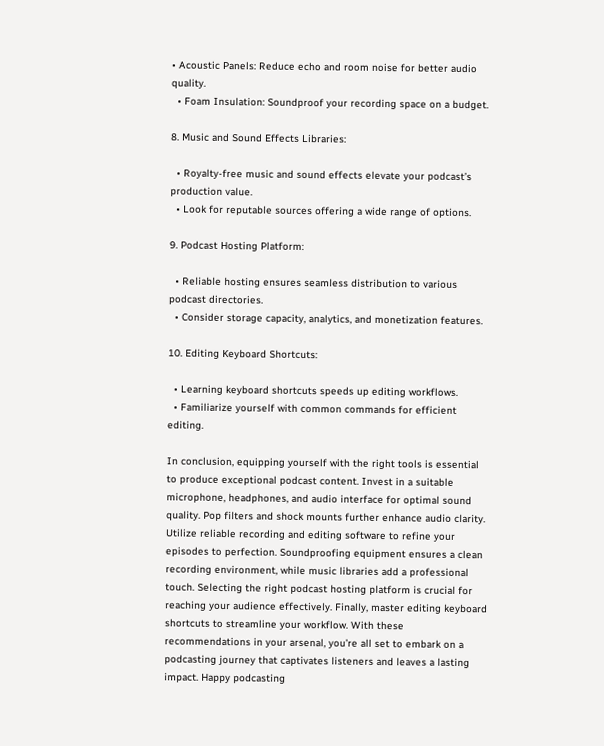• Acoustic Panels: Reduce echo and room noise for better audio quality.
  • Foam Insulation: Soundproof your recording space on a budget.

8. Music and Sound Effects Libraries:

  • Royalty-free music and sound effects elevate your podcast’s production value.
  • Look for reputable sources offering a wide range of options.

9. Podcast Hosting Platform:

  • Reliable hosting ensures seamless distribution to various podcast directories.
  • Consider storage capacity, analytics, and monetization features.

10. Editing Keyboard Shortcuts:

  • Learning keyboard shortcuts speeds up editing workflows.
  • Familiarize yourself with common commands for efficient editing.

In conclusion, equipping yourself with the right tools is essential to produce exceptional podcast content. Invest in a suitable microphone, headphones, and audio interface for optimal sound quality. Pop filters and shock mounts further enhance audio clarity. Utilize reliable recording and editing software to refine your episodes to perfection. Soundproofing equipment ensures a clean recording environment, while music libraries add a professional touch. Selecting the right podcast hosting platform is crucial for reaching your audience effectively. Finally, master editing keyboard shortcuts to streamline your workflow. With these recommendations in your arsenal, you’re all set to embark on a podcasting journey that captivates listeners and leaves a lasting impact. Happy podcasting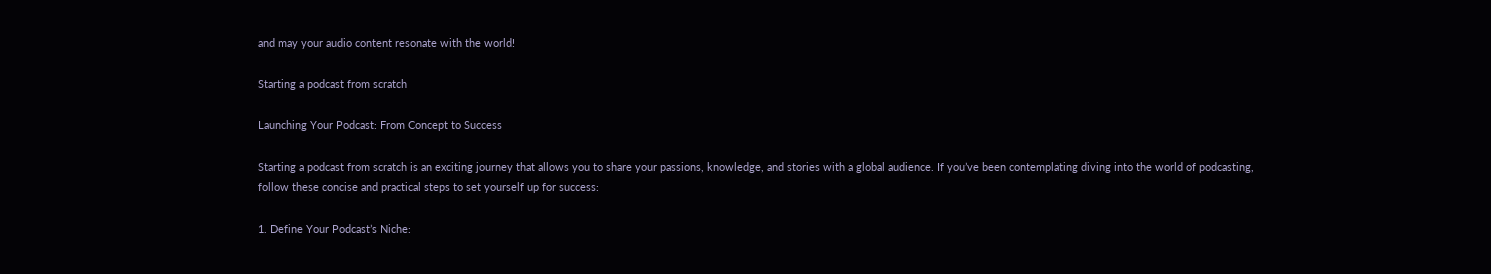and may your audio content resonate with the world!

Starting a podcast from scratch

Launching Your Podcast: From Concept to Success

Starting a podcast from scratch is an exciting journey that allows you to share your passions, knowledge, and stories with a global audience. If you’ve been contemplating diving into the world of podcasting, follow these concise and practical steps to set yourself up for success:

1. Define Your Podcast’s Niche: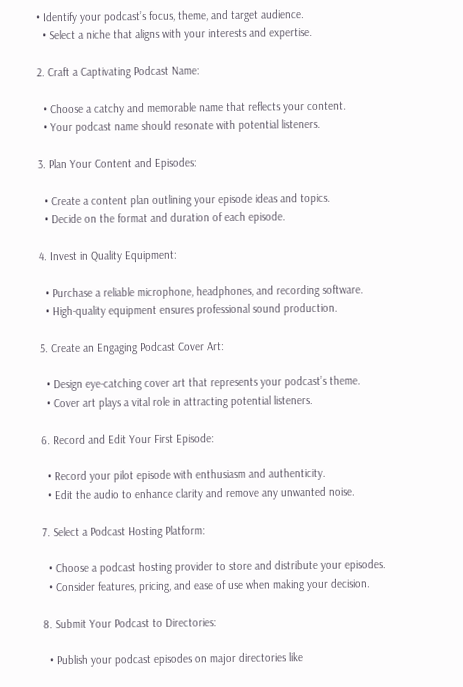• Identify your podcast’s focus, theme, and target audience.
  • Select a niche that aligns with your interests and expertise.

2. Craft a Captivating Podcast Name:

  • Choose a catchy and memorable name that reflects your content.
  • Your podcast name should resonate with potential listeners.

3. Plan Your Content and Episodes:

  • Create a content plan outlining your episode ideas and topics.
  • Decide on the format and duration of each episode.

4. Invest in Quality Equipment:

  • Purchase a reliable microphone, headphones, and recording software.
  • High-quality equipment ensures professional sound production.

5. Create an Engaging Podcast Cover Art:

  • Design eye-catching cover art that represents your podcast’s theme.
  • Cover art plays a vital role in attracting potential listeners.

6. Record and Edit Your First Episode:

  • Record your pilot episode with enthusiasm and authenticity.
  • Edit the audio to enhance clarity and remove any unwanted noise.

7. Select a Podcast Hosting Platform:

  • Choose a podcast hosting provider to store and distribute your episodes.
  • Consider features, pricing, and ease of use when making your decision.

8. Submit Your Podcast to Directories:

  • Publish your podcast episodes on major directories like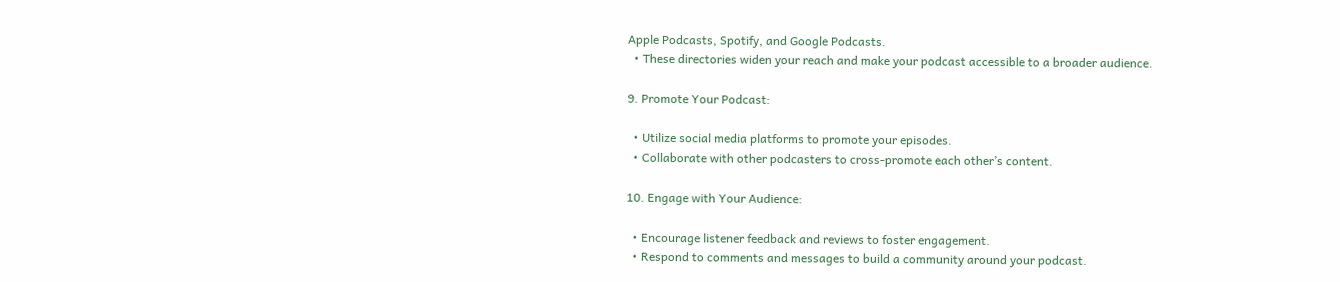Apple Podcasts, Spotify, and Google Podcasts.
  • These directories widen your reach and make your podcast accessible to a broader audience.

9. Promote Your Podcast:

  • Utilize social media platforms to promote your episodes.
  • Collaborate with other podcasters to cross-promote each other’s content.

10. Engage with Your Audience:

  • Encourage listener feedback and reviews to foster engagement.
  • Respond to comments and messages to build a community around your podcast.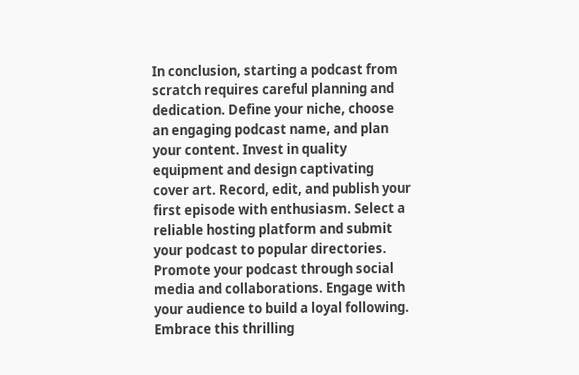In conclusion, starting a podcast from scratch requires careful planning and dedication. Define your niche, choose an engaging podcast name, and plan your content. Invest in quality equipment and design captivating cover art. Record, edit, and publish your first episode with enthusiasm. Select a reliable hosting platform and submit your podcast to popular directories. Promote your podcast through social media and collaborations. Engage with your audience to build a loyal following. Embrace this thrilling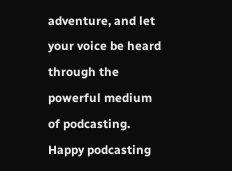adventure, and let your voice be heard through the powerful medium of podcasting. Happy podcasting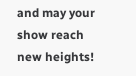and may your show reach new heights!